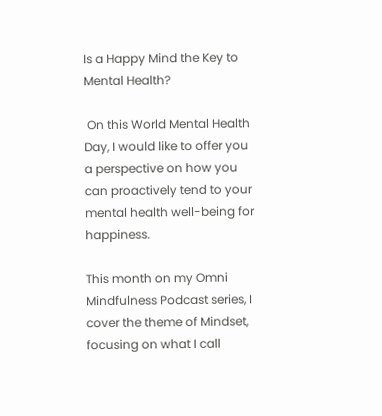Is a Happy Mind the Key to Mental Health?

 On this World Mental Health Day, I would like to offer you a perspective on how you can proactively tend to your mental health well-being for happiness.

This month on my Omni Mindfulness Podcast series, I cover the theme of Mindset, focusing on what I call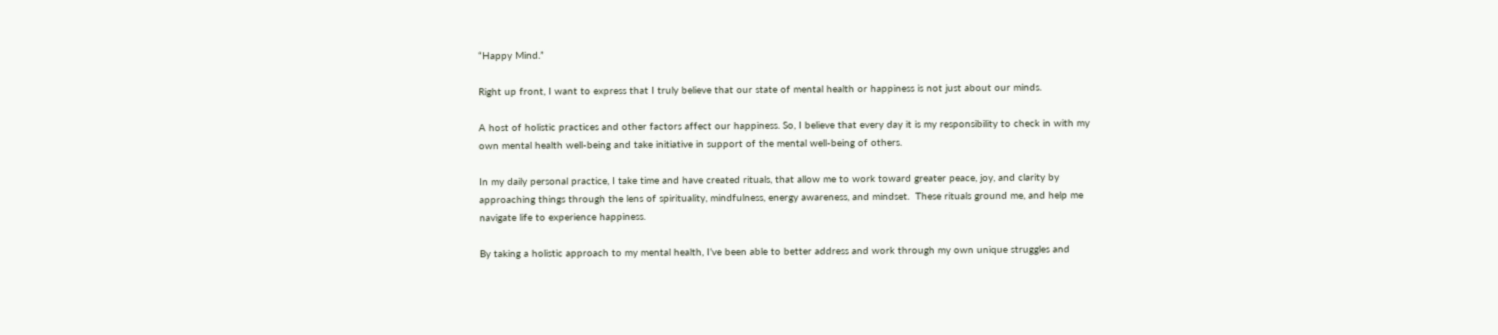“Happy Mind.”

Right up front, I want to express that I truly believe that our state of mental health or happiness is not just about our minds.

A host of holistic practices and other factors affect our happiness. So, I believe that every day it is my responsibility to check in with my own mental health well-being and take initiative in support of the mental well-being of others.

In my daily personal practice, I take time and have created rituals, that allow me to work toward greater peace, joy, and clarity by approaching things through the lens of spirituality, mindfulness, energy awareness, and mindset.  These rituals ground me, and help me navigate life to experience happiness.

By taking a holistic approach to my mental health, I’ve been able to better address and work through my own unique struggles and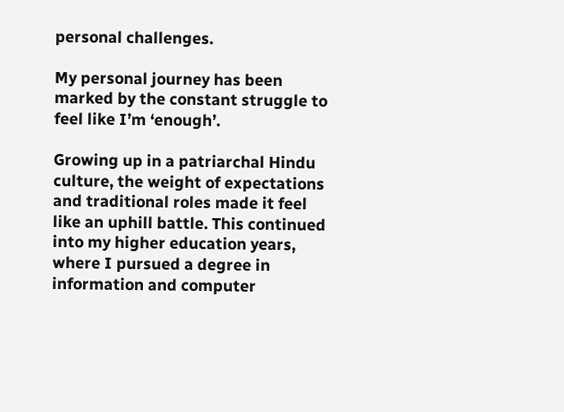personal challenges.

My personal journey has been marked by the constant struggle to feel like I’m ‘enough’.

Growing up in a patriarchal Hindu culture, the weight of expectations and traditional roles made it feel like an uphill battle. This continued into my higher education years, where I pursued a degree in information and computer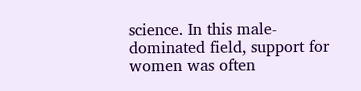science. In this male-dominated field, support for women was often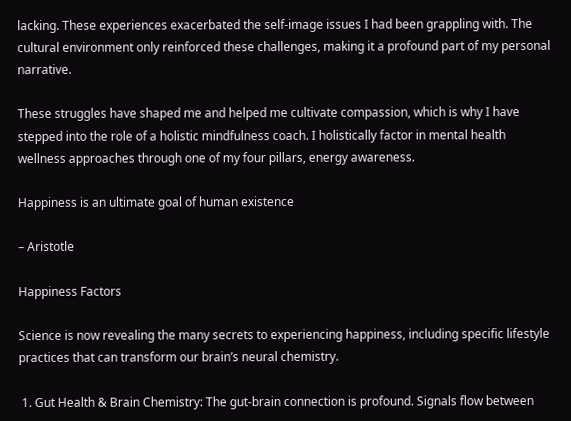lacking. These experiences exacerbated the self-image issues I had been grappling with. The cultural environment only reinforced these challenges, making it a profound part of my personal narrative.

These struggles have shaped me and helped me cultivate compassion, which is why I have stepped into the role of a holistic mindfulness coach. I holistically factor in mental health wellness approaches through one of my four pillars, energy awareness.

Happiness is an ultimate goal of human existence

– Aristotle

Happiness Factors

Science is now revealing the many secrets to experiencing happiness, including specific lifestyle practices that can transform our brain’s neural chemistry.

 1. Gut Health & Brain Chemistry: The gut-brain connection is profound. Signals flow between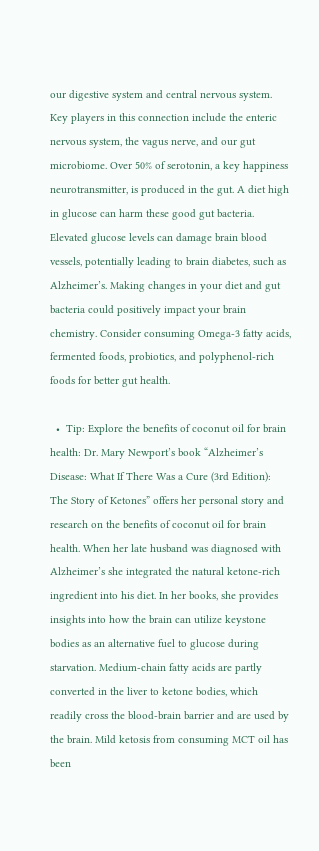our digestive system and central nervous system. Key players in this connection include the enteric nervous system, the vagus nerve, and our gut microbiome. Over 50% of serotonin, a key happiness neurotransmitter, is produced in the gut. A diet high in glucose can harm these good gut bacteria. Elevated glucose levels can damage brain blood vessels, potentially leading to brain diabetes, such as Alzheimer’s. Making changes in your diet and gut bacteria could positively impact your brain chemistry. Consider consuming Omega-3 fatty acids, fermented foods, probiotics, and polyphenol-rich foods for better gut health.

  •  Tip: Explore the benefits of coconut oil for brain health: Dr. Mary Newport’s book “Alzheimer’s Disease: What If There Was a Cure (3rd Edition): The Story of Ketones” offers her personal story and research on the benefits of coconut oil for brain health. When her late husband was diagnosed with Alzheimer’s she integrated the natural ketone-rich ingredient into his diet. In her books, she provides insights into how the brain can utilize keystone bodies as an alternative fuel to glucose during starvation. Medium-chain fatty acids are partly converted in the liver to ketone bodies, which readily cross the blood-brain barrier and are used by the brain. Mild ketosis from consuming MCT oil has been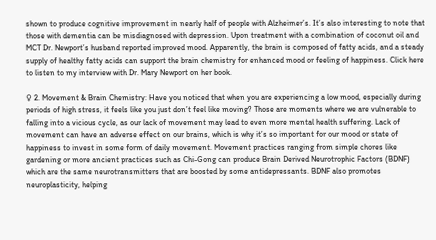shown to produce cognitive improvement in nearly half of people with Alzheimer’s. It’s also interesting to note that those with dementia can be misdiagnosed with depression. Upon treatment with a combination of coconut oil and MCT Dr. Newport’s husband reported improved mood. Apparently, the brain is composed of fatty acids, and a steady supply of healthy fatty acids can support the brain chemistry for enhanced mood or feeling of happiness. Click here to listen to my interview with Dr. Mary Newport on her book.

♀ 2. Movement & Brain Chemistry: Have you noticed that when you are experiencing a low mood, especially during periods of high stress, it feels like you just don’t feel like moving? Those are moments where we are vulnerable to falling into a vicious cycle, as our lack of movement may lead to even more mental health suffering. Lack of movement can have an adverse effect on our brains, which is why it’s so important for our mood or state of happiness to invest in some form of daily movement. Movement practices ranging from simple chores like gardening or more ancient practices such as Chi-Gong can produce Brain Derived Neurotrophic Factors (BDNF) which are the same neurotransmitters that are boosted by some antidepressants. BDNF also promotes neuroplasticity, helping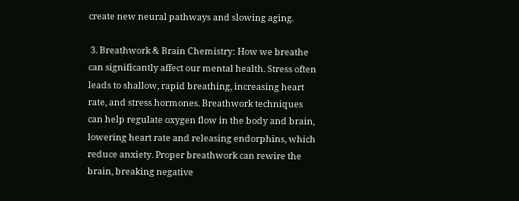create new neural pathways and slowing aging.

 3. Breathwork & Brain Chemistry: How we breathe can significantly affect our mental health. Stress often leads to shallow, rapid breathing, increasing heart rate, and stress hormones. Breathwork techniques can help regulate oxygen flow in the body and brain, lowering heart rate and releasing endorphins, which reduce anxiety. Proper breathwork can rewire the brain, breaking negative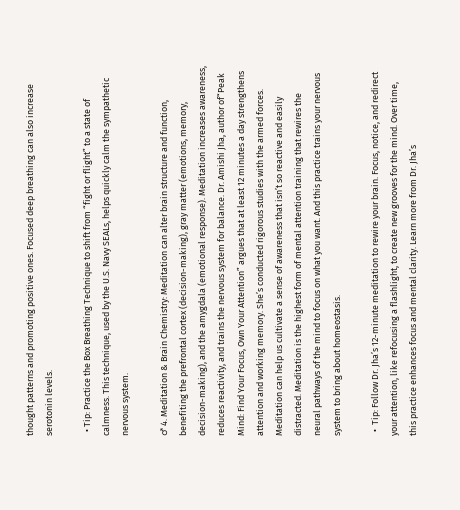thought patterns and promoting positive ones. Focused deep breathing can also increase serotonin levels.

  • Tip: Practice the Box Breathing Technique to shift from “fight or flight” to a state of calmness. This technique, used by the U.S. Navy SEALs, helps quickly calm the sympathetic nervous system.

♂ 4. Meditation & Brain Chemistry: Meditation can alter brain structure and function, benefiting the prefrontal cortex (decision-making), gray matter (emotions, memory, decision-making), and the amygdala (emotional response). Meditation increases awareness, reduces reactivity, and trains the nervous system for balance. Dr. Amishi Jha, author of“Peak Mind: Find Your Focus, Own Your Attention” argues that at least 12 minutes a day strengthens attention and working memory. She’s conducted rigorous studies with the armed forces. Meditation can help us cultivate a sense of awareness that isn’t so reactive and easily distracted. Meditation is the highest form of mental attention training that rewires the neural pathways of the mind to focus on what you want. And this practice trains your nervous system to bring about homeostasis.

  •  Tip: Follow Dr. Jha’s 12-minute meditation to rewire your brain. Focus, notice, and redirect your attention, like refocusing a flashlight, to create new grooves for the mind. Over time, this practice enhances focus and mental clarity. Learn more from Dr. Jha’s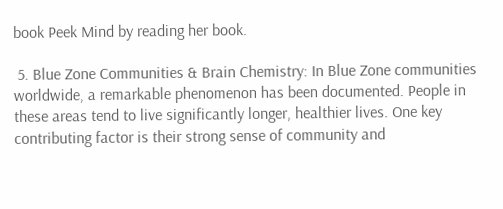book Peek Mind by reading her book.

 5. Blue Zone Communities & Brain Chemistry: In Blue Zone communities worldwide, a remarkable phenomenon has been documented. People in these areas tend to live significantly longer, healthier lives. One key contributing factor is their strong sense of community and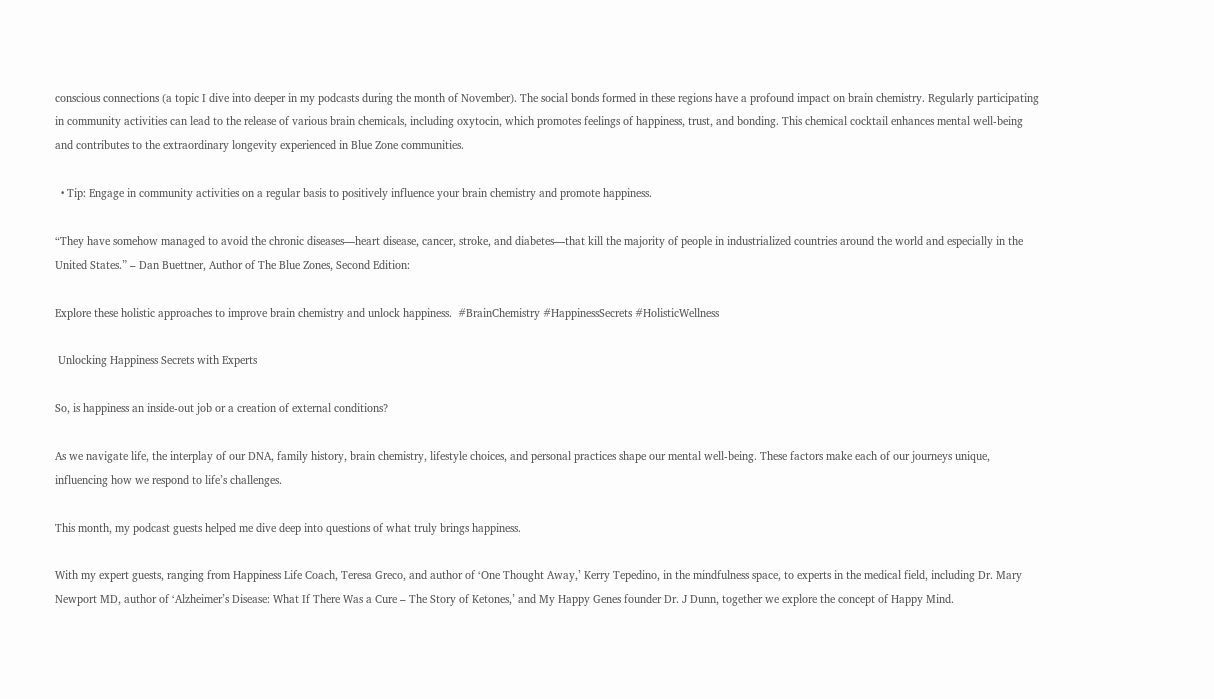conscious connections (a topic I dive into deeper in my podcasts during the month of November). The social bonds formed in these regions have a profound impact on brain chemistry. Regularly participating in community activities can lead to the release of various brain chemicals, including oxytocin, which promotes feelings of happiness, trust, and bonding. This chemical cocktail enhances mental well-being and contributes to the extraordinary longevity experienced in Blue Zone communities.

  • Tip: Engage in community activities on a regular basis to positively influence your brain chemistry and promote happiness.

“They have somehow managed to avoid the chronic diseases—heart disease, cancer, stroke, and diabetes—that kill the majority of people in industrialized countries around the world and especially in the United States.” – Dan Buettner, Author of The Blue Zones, Second Edition:

Explore these holistic approaches to improve brain chemistry and unlock happiness.  #BrainChemistry #HappinessSecrets #HolisticWellness

 Unlocking Happiness Secrets with Experts

So, is happiness an inside-out job or a creation of external conditions?

As we navigate life, the interplay of our DNA, family history, brain chemistry, lifestyle choices, and personal practices shape our mental well-being. These factors make each of our journeys unique, influencing how we respond to life’s challenges.

This month, my podcast guests helped me dive deep into questions of what truly brings happiness.

With my expert guests, ranging from Happiness Life Coach, Teresa Greco, and author of ‘One Thought Away,’ Kerry Tepedino, in the mindfulness space, to experts in the medical field, including Dr. Mary Newport MD, author of ‘Alzheimer’s Disease: What If There Was a Cure – The Story of Ketones,’ and My Happy Genes founder Dr. J Dunn, together we explore the concept of Happy Mind.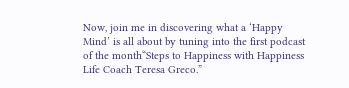Now, join me in discovering what a ‘Happy Mind’ is all about by tuning into the first podcast of the month“Steps to Happiness with Happiness Life Coach Teresa Greco.”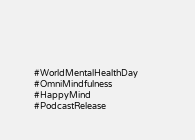#WorldMentalHealthDay #OmniMindfulness #HappyMind #PodcastRelease